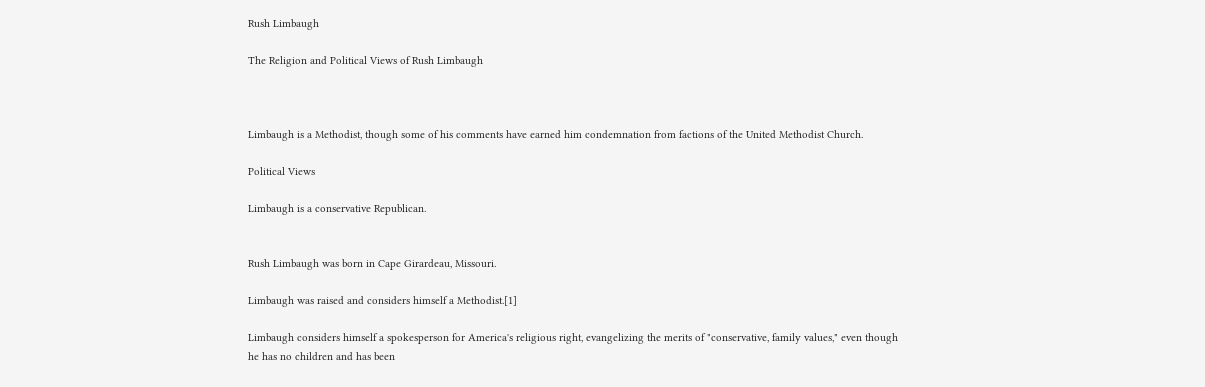Rush Limbaugh

The Religion and Political Views of Rush Limbaugh



Limbaugh is a Methodist, though some of his comments have earned him condemnation from factions of the United Methodist Church.

Political Views

Limbaugh is a conservative Republican.


Rush Limbaugh was born in Cape Girardeau, Missouri.

Limbaugh was raised and considers himself a Methodist.[1]

Limbaugh considers himself a spokesperson for America's religious right, evangelizing the merits of "conservative, family values," even though he has no children and has been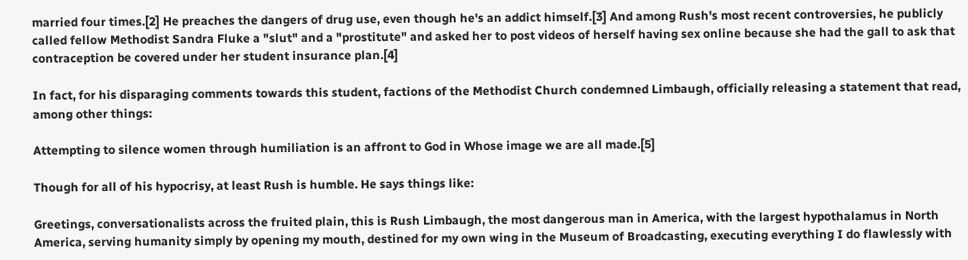married four times.[2] He preaches the dangers of drug use, even though he's an addict himself.[3] And among Rush's most recent controversies, he publicly called fellow Methodist Sandra Fluke a "slut" and a "prostitute" and asked her to post videos of herself having sex online because she had the gall to ask that contraception be covered under her student insurance plan.[4]

In fact, for his disparaging comments towards this student, factions of the Methodist Church condemned Limbaugh, officially releasing a statement that read, among other things:

Attempting to silence women through humiliation is an affront to God in Whose image we are all made.[5]

Though for all of his hypocrisy, at least Rush is humble. He says things like:

Greetings, conversationalists across the fruited plain, this is Rush Limbaugh, the most dangerous man in America, with the largest hypothalamus in North America, serving humanity simply by opening my mouth, destined for my own wing in the Museum of Broadcasting, executing everything I do flawlessly with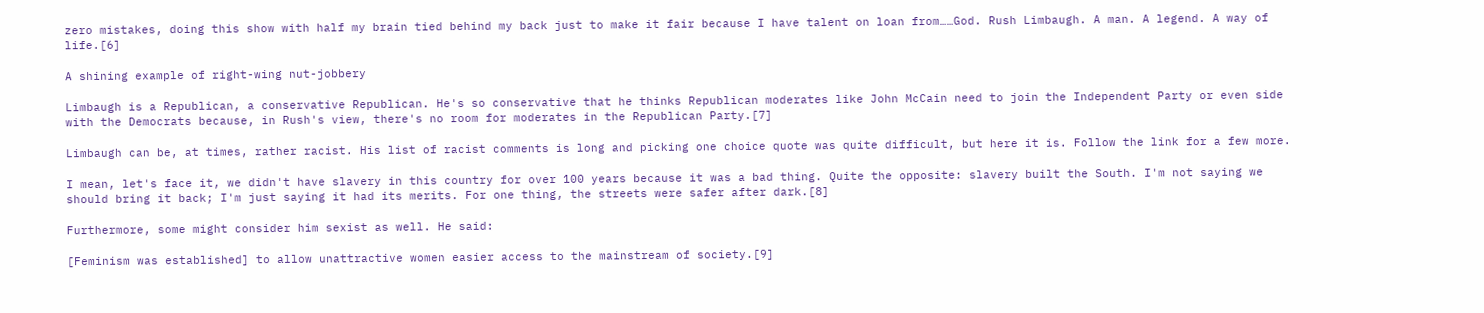zero mistakes, doing this show with half my brain tied behind my back just to make it fair because I have talent on loan from……God. Rush Limbaugh. A man. A legend. A way of life.[6]

A shining example of right-wing nut-jobbery

Limbaugh is a Republican, a conservative Republican. He's so conservative that he thinks Republican moderates like John McCain need to join the Independent Party or even side with the Democrats because, in Rush's view, there's no room for moderates in the Republican Party.[7]

Limbaugh can be, at times, rather racist. His list of racist comments is long and picking one choice quote was quite difficult, but here it is. Follow the link for a few more.

I mean, let's face it, we didn't have slavery in this country for over 100 years because it was a bad thing. Quite the opposite: slavery built the South. I'm not saying we should bring it back; I'm just saying it had its merits. For one thing, the streets were safer after dark.[8]

Furthermore, some might consider him sexist as well. He said:

[Feminism was established] to allow unattractive women easier access to the mainstream of society.[9]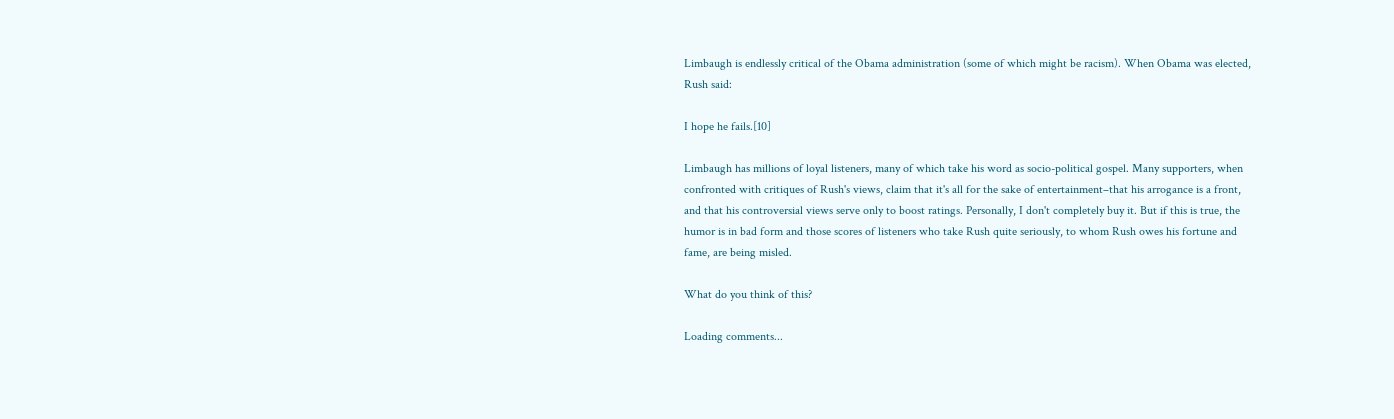Limbaugh is endlessly critical of the Obama administration (some of which might be racism). When Obama was elected, Rush said:

I hope he fails.[10]

Limbaugh has millions of loyal listeners, many of which take his word as socio-political gospel. Many supporters, when confronted with critiques of Rush's views, claim that it's all for the sake of entertainment–that his arrogance is a front, and that his controversial views serve only to boost ratings. Personally, I don't completely buy it. But if this is true, the humor is in bad form and those scores of listeners who take Rush quite seriously, to whom Rush owes his fortune and fame, are being misled.

What do you think of this?

Loading comments...